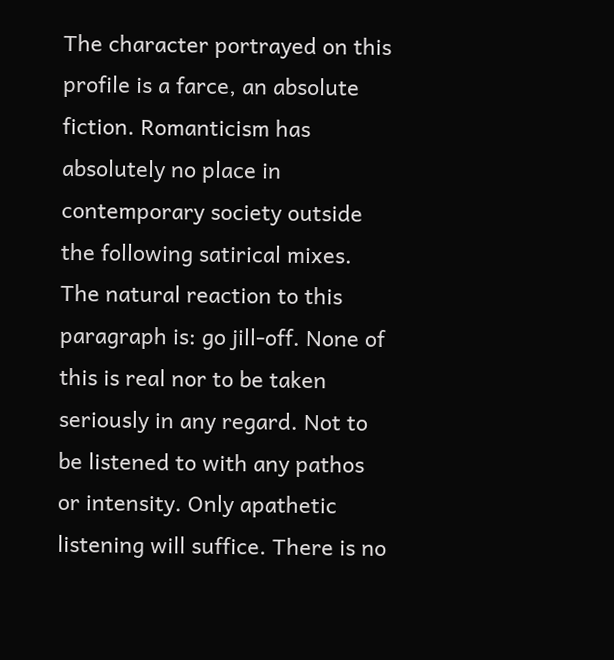The character portrayed on this profile is a farce, an absolute fiction. Romanticism has absolutely no place in contemporary society outside the following satirical mixes. The natural reaction to this paragraph is: go jill-off. None of this is real nor to be taken seriously in any regard. Not to be listened to with any pathos or intensity. Only apathetic listening will suffice. There is no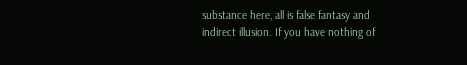substance here, all is false fantasy and indirect illusion. If you have nothing of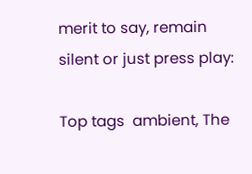merit to say, remain silent or just press play:

Top tags  ambient, The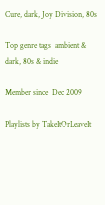Cure, dark, Joy Division, 80s

Top genre tags  ambient & dark, 80s & indie

Member since  Dec 2009

Playlists by TakeItOrLeaveIt